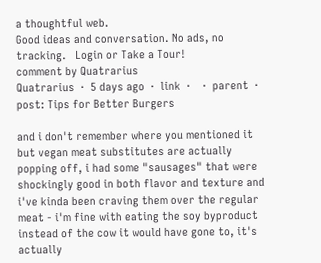a thoughtful web.
Good ideas and conversation. No ads, no tracking.   Login or Take a Tour!
comment by Quatrarius
Quatrarius  ·  5 days ago  ·  link  ·    ·  parent  ·  post: Tips for Better Burgers

and i don't remember where you mentioned it but vegan meat substitutes are actually popping off, i had some "sausages" that were shockingly good in both flavor and texture and i've kinda been craving them over the regular meat - i'm fine with eating the soy byproduct instead of the cow it would have gone to, it's actually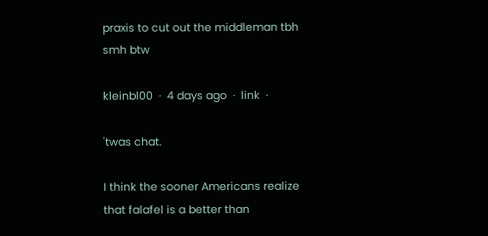praxis to cut out the middleman tbh smh btw

kleinbl00  ·  4 days ago  ·  link  ·

'twas chat.

I think the sooner Americans realize that falafel is a better than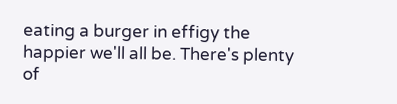eating a burger in effigy the happier we'll all be. There's plenty of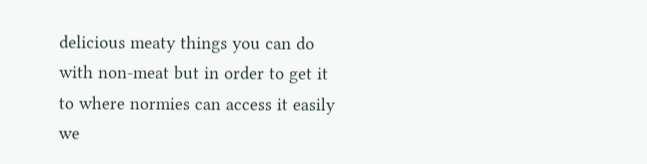delicious meaty things you can do with non-meat but in order to get it to where normies can access it easily we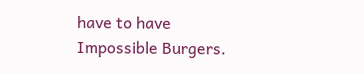have to have Impossible Burgers.